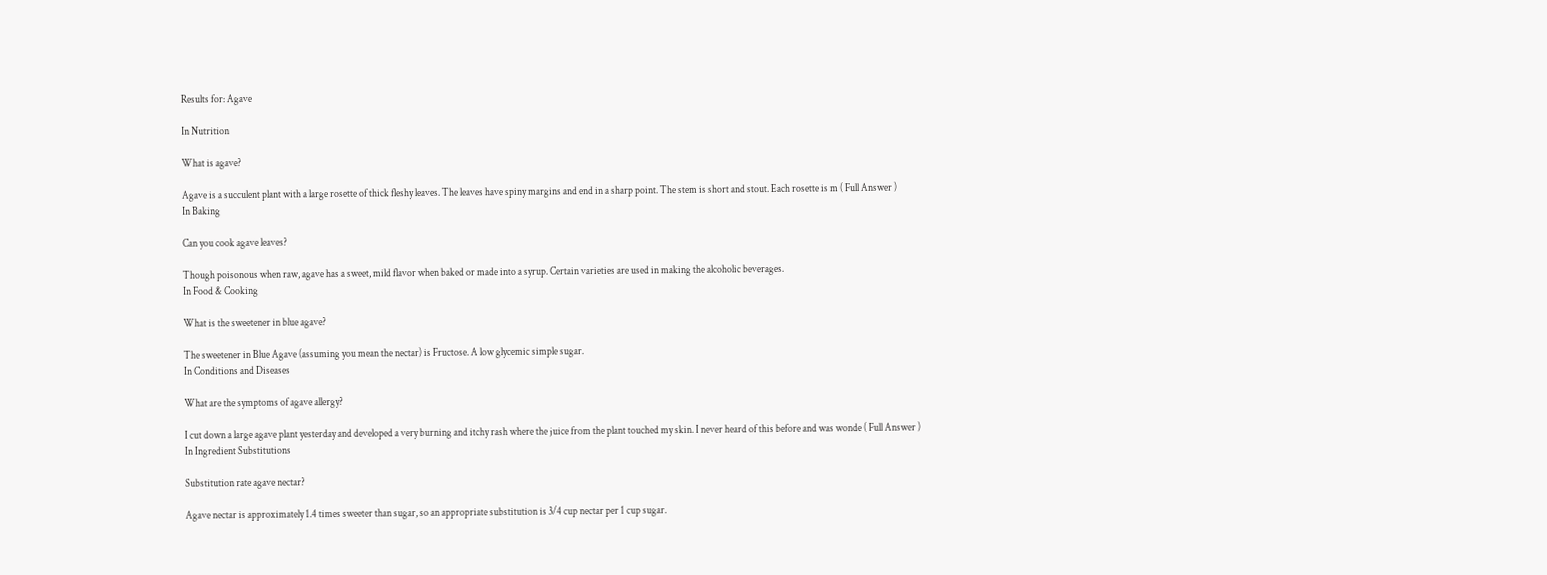Results for: Agave

In Nutrition

What is agave?

Agave is a succulent plant with a large rosette of thick fleshy leaves. The leaves have spiny margins and end in a sharp point. The stem is short and stout. Each rosette is m ( Full Answer )
In Baking

Can you cook agave leaves?

Though poisonous when raw, agave has a sweet, mild flavor when baked or made into a syrup. Certain varieties are used in making the alcoholic beverages.
In Food & Cooking

What is the sweetener in blue agave?

The sweetener in Blue Agave (assuming you mean the nectar) is Fructose. A low glycemic simple sugar.
In Conditions and Diseases

What are the symptoms of agave allergy?

I cut down a large agave plant yesterday and developed a very burning and itchy rash where the juice from the plant touched my skin. I never heard of this before and was wonde ( Full Answer )
In Ingredient Substitutions

Substitution rate agave nectar?

Agave nectar is approximately 1.4 times sweeter than sugar, so an appropriate substitution is 3/4 cup nectar per 1 cup sugar.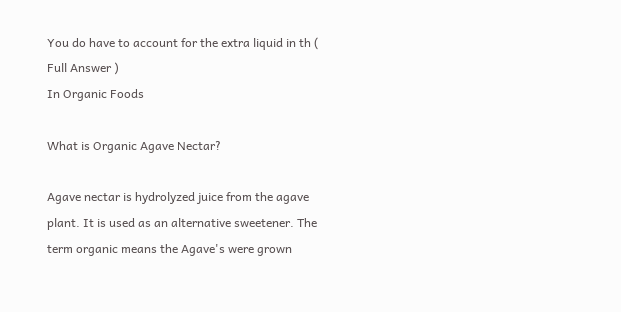You do have to account for the extra liquid in th ( Full Answer )
In Organic Foods

What is Organic Agave Nectar?

Agave nectar is hydrolyzed juice from the agave plant. It is used as an alternative sweetener. The term organic means the Agave's were grown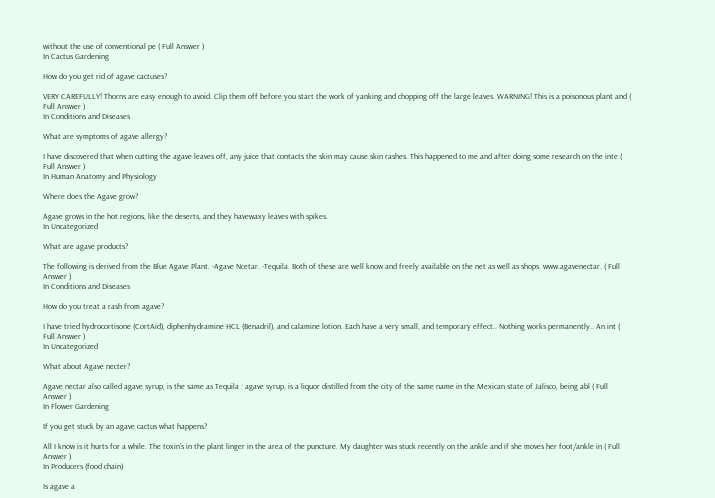without the use of conventional pe ( Full Answer )
In Cactus Gardening

How do you get rid of agave cactuses?

VERY CAREFULLY! Thorns are easy enough to avoid. Clip them off before you start the work of yanking and chopping off the large leaves. WARNING! This is a poisonous plant and ( Full Answer )
In Conditions and Diseases

What are symptoms of agave allergy?

I have discovered that when cutting the agave leaves off, any juice that contacts the skin may cause skin rashes. This happened to me and after doing some research on the inte ( Full Answer )
In Human Anatomy and Physiology

Where does the Agave grow?

Agave grows in the hot regions, like the deserts, and they havewaxy leaves with spikes.
In Uncategorized

What are agave products?

The following is derived from the Blue Agave Plant. -Agave Ncetar. -Tequila. Both of these are well know and freely available on the net as well as shops. www.agavenectar. ( Full Answer )
In Conditions and Diseases

How do you treat a rash from agave?

I have tried hydrocortisone (CortAid), diphenhydramine HCL (Benadril), and calamine lotion. Each have a very small, and temporary effect.. Nothing works permanently.. An int ( Full Answer )
In Uncategorized

What about Agave necter?

Agave nectar also called agave syrup, is the same as Tequila : agave syrup, is a liquor distilled from the city of the same name in the Mexican state of Jalisco, being abl ( Full Answer )
In Flower Gardening

If you get stuck by an agave cactus what happens?

All I know is it hurts for a while. The toxin's in the plant linger in the area of the puncture. My daughter was stuck recently on the ankle and if she moves her foot/ankle in ( Full Answer )
In Producers (food chain)

Is agave a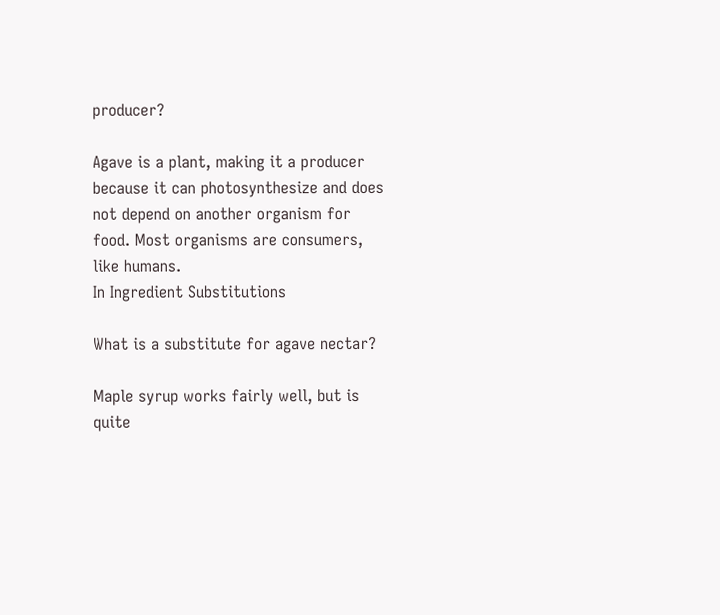producer?

Agave is a plant, making it a producer because it can photosynthesize and does not depend on another organism for food. Most organisms are consumers, like humans.
In Ingredient Substitutions

What is a substitute for agave nectar?

Maple syrup works fairly well, but is quite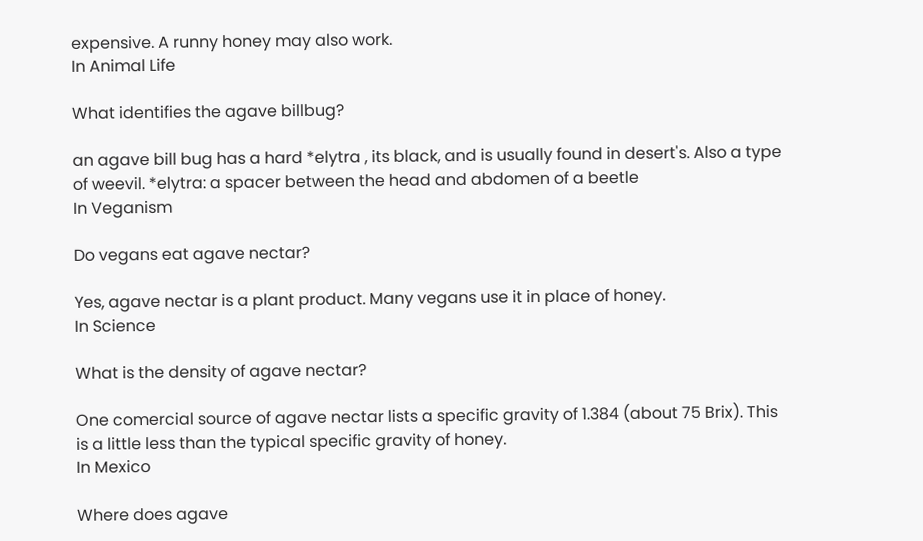expensive. A runny honey may also work.
In Animal Life

What identifies the agave billbug?

an agave bill bug has a hard *elytra , its black, and is usually found in desert's. Also a type of weevil. *elytra: a spacer between the head and abdomen of a beetle
In Veganism

Do vegans eat agave nectar?

Yes, agave nectar is a plant product. Many vegans use it in place of honey.
In Science

What is the density of agave nectar?

One comercial source of agave nectar lists a specific gravity of 1.384 (about 75 Brix). This is a little less than the typical specific gravity of honey.
In Mexico

Where does agave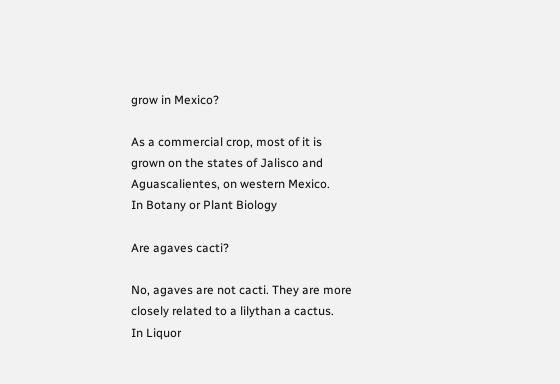grow in Mexico?

As a commercial crop, most of it is grown on the states of Jalisco and Aguascalientes, on western Mexico.
In Botany or Plant Biology

Are agaves cacti?

No, agaves are not cacti. They are more closely related to a lilythan a cactus.
In Liquor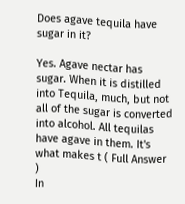Does agave tequila have sugar in it?

Yes. Agave nectar has sugar. When it is distilled into Tequila, much, but not all of the sugar is converted into alcohol. All tequilas have agave in them. It's what makes t ( Full Answer )
In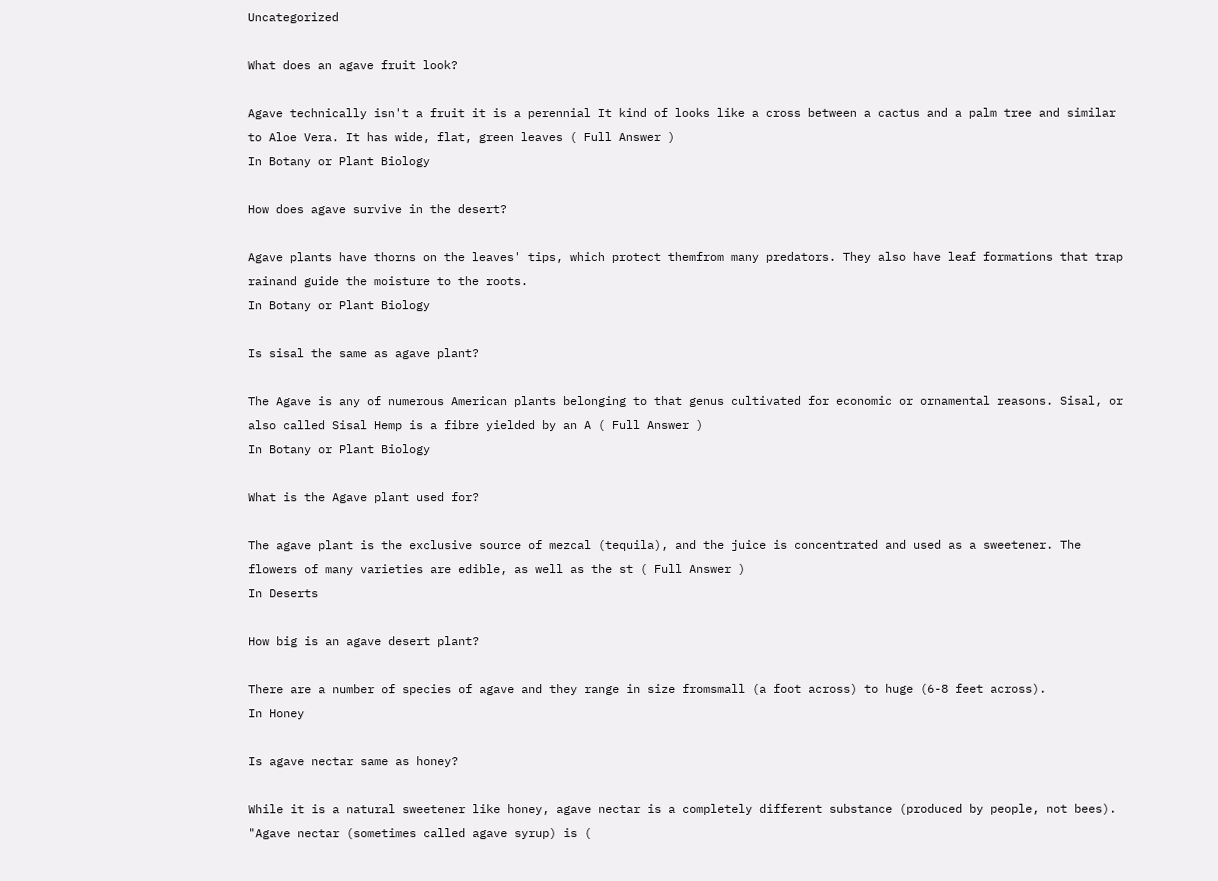Uncategorized

What does an agave fruit look?

Agave technically isn't a fruit it is a perennial It kind of looks like a cross between a cactus and a palm tree and similar to Aloe Vera. It has wide, flat, green leaves ( Full Answer )
In Botany or Plant Biology

How does agave survive in the desert?

Agave plants have thorns on the leaves' tips, which protect themfrom many predators. They also have leaf formations that trap rainand guide the moisture to the roots.
In Botany or Plant Biology

Is sisal the same as agave plant?

The Agave is any of numerous American plants belonging to that genus cultivated for economic or ornamental reasons. Sisal, or also called Sisal Hemp is a fibre yielded by an A ( Full Answer )
In Botany or Plant Biology

What is the Agave plant used for?

The agave plant is the exclusive source of mezcal (tequila), and the juice is concentrated and used as a sweetener. The flowers of many varieties are edible, as well as the st ( Full Answer )
In Deserts

How big is an agave desert plant?

There are a number of species of agave and they range in size fromsmall (a foot across) to huge (6-8 feet across).
In Honey

Is agave nectar same as honey?

While it is a natural sweetener like honey, agave nectar is a completely different substance (produced by people, not bees). "Agave nectar (sometimes called agave syrup) is (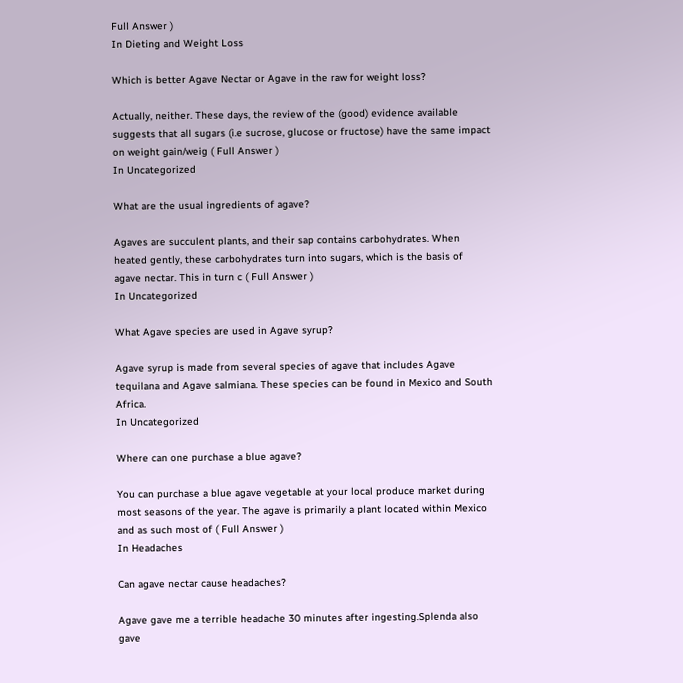Full Answer )
In Dieting and Weight Loss

Which is better Agave Nectar or Agave in the raw for weight loss?

Actually, neither. These days, the review of the (good) evidence available suggests that all sugars (i.e sucrose, glucose or fructose) have the same impact on weight gain/weig ( Full Answer )
In Uncategorized

What are the usual ingredients of agave?

Agaves are succulent plants, and their sap contains carbohydrates. When heated gently, these carbohydrates turn into sugars, which is the basis of agave nectar. This in turn c ( Full Answer )
In Uncategorized

What Agave species are used in Agave syrup?

Agave syrup is made from several species of agave that includes Agave tequilana and Agave salmiana. These species can be found in Mexico and South Africa.
In Uncategorized

Where can one purchase a blue agave?

You can purchase a blue agave vegetable at your local produce market during most seasons of the year. The agave is primarily a plant located within Mexico and as such most of ( Full Answer )
In Headaches

Can agave nectar cause headaches?

Agave gave me a terrible headache 30 minutes after ingesting.Splenda also gave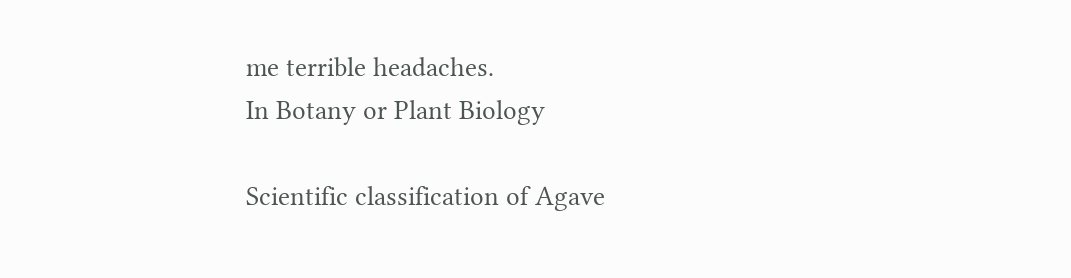me terrible headaches.
In Botany or Plant Biology

Scientific classification of Agave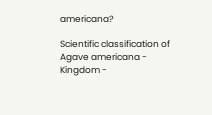americana?

Scientific classification of Agave americana - Kingdom -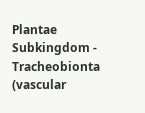Plantae Subkingdom - Tracheobionta (vascular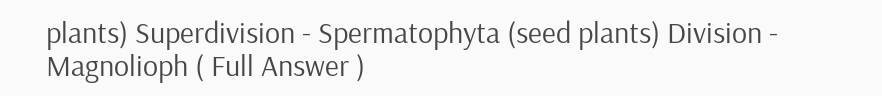plants) Superdivision - Spermatophyta (seed plants) Division - Magnolioph ( Full Answer )